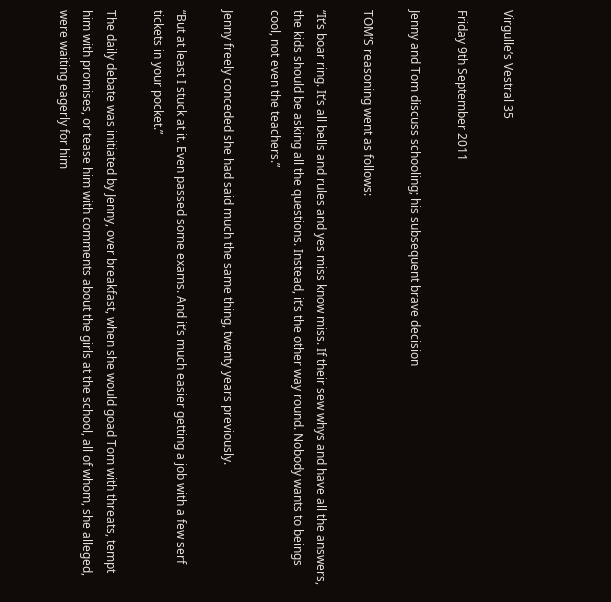Virgulle’s Vestral 35

Friday 9th September 2011

Jenny and Tom discuss schooling; his subsequent brave decision

TOM’S reasoning went as follows:

“It’s boar ring. It’s all bells and rules and yes miss know miss. If their sew whys and have all the answers, the kids should be asking all the questions. Instead, it’s the other way round. Nobody wants to beings cool, not even the teachers.”

Jenny freely conceded she had said much the same thing, twenty years previously.

“But at least I stuck at it. Even passed some exams. And it’s much easier getting a job with a few serf tickets in your pocket.”

The daily debate was initiated by Jenny, over breakfast, when she would goad Tom with threats, tempt him with promises, or tease him with comments about the girls at the school, all of whom, she alleged, were waiting eagerly for him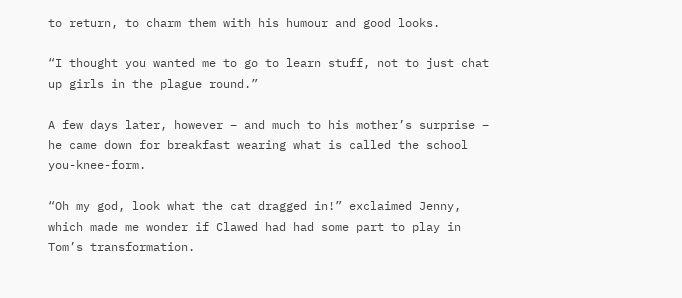to return, to charm them with his humour and good looks.

“I thought you wanted me to go to learn stuff, not to just chat up girls in the plague round.”

A few days later, however – and much to his mother’s surprise – he came down for breakfast wearing what is called the school you-knee-form.

“Oh my god, look what the cat dragged in!” exclaimed Jenny, which made me wonder if Clawed had had some part to play in Tom’s transformation.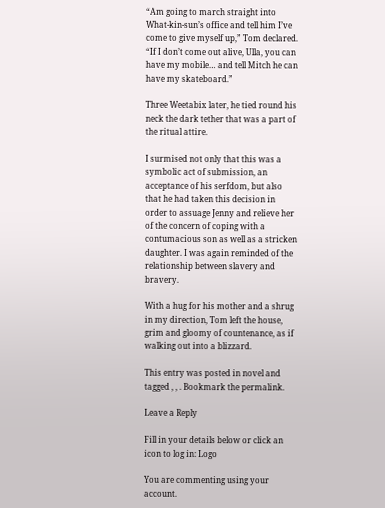“Am going to march straight into What-kin-sun’s office and tell him I’ve come to give myself up,” Tom declared. “If I don’t come out alive, Ulla, you can have my mobile… and tell Mitch he can have my skateboard.”

Three Weetabix later, he tied round his neck the dark tether that was a part of the ritual attire.

I surmised not only that this was a symbolic act of submission, an acceptance of his serfdom, but also that he had taken this decision in order to assuage Jenny and relieve her of the concern of coping with a contumacious son as well as a stricken daughter. I was again reminded of the relationship between slavery and bravery.

With a hug for his mother and a shrug in my direction, Tom left the house, grim and gloomy of countenance, as if walking out into a blizzard.

This entry was posted in novel and tagged , , . Bookmark the permalink.

Leave a Reply

Fill in your details below or click an icon to log in: Logo

You are commenting using your account.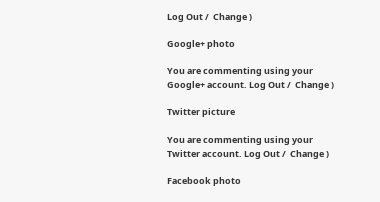Log Out /  Change )

Google+ photo

You are commenting using your Google+ account. Log Out /  Change )

Twitter picture

You are commenting using your Twitter account. Log Out /  Change )

Facebook photo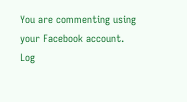You are commenting using your Facebook account. Log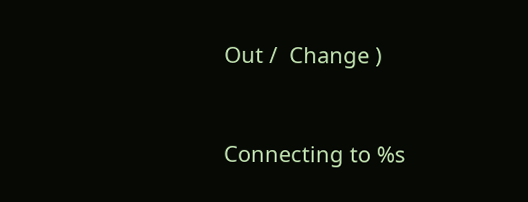Out /  Change )


Connecting to %s